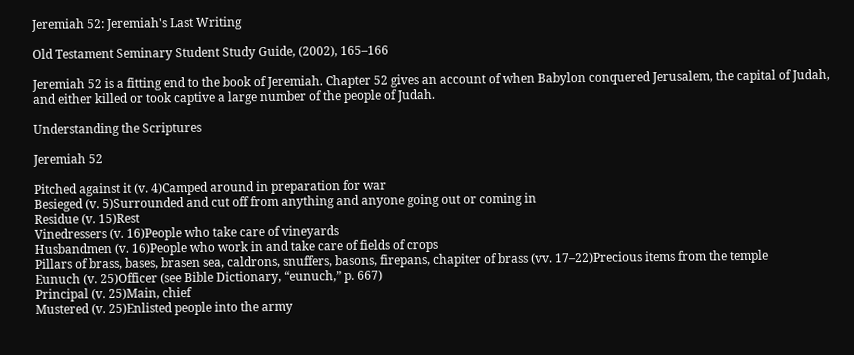Jeremiah 52: Jeremiah's Last Writing

Old Testament Seminary Student Study Guide, (2002), 165–166

Jeremiah 52 is a fitting end to the book of Jeremiah. Chapter 52 gives an account of when Babylon conquered Jerusalem, the capital of Judah, and either killed or took captive a large number of the people of Judah.

Understanding the Scriptures

Jeremiah 52

Pitched against it (v. 4)Camped around in preparation for war
Besieged (v. 5)Surrounded and cut off from anything and anyone going out or coming in
Residue (v. 15)Rest
Vinedressers (v. 16)People who take care of vineyards
Husbandmen (v. 16)People who work in and take care of fields of crops
Pillars of brass, bases, brasen sea, caldrons, snuffers, basons, firepans, chapiter of brass (vv. 17–22)Precious items from the temple
Eunuch (v. 25)Officer (see Bible Dictionary, “eunuch,” p. 667)
Principal (v. 25)Main, chief
Mustered (v. 25)Enlisted people into the army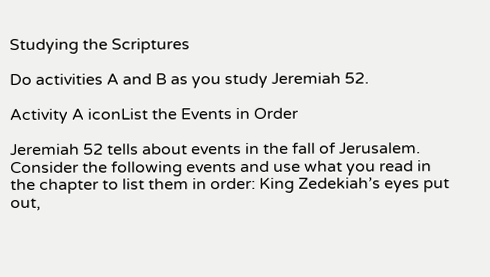Studying the Scriptures

Do activities A and B as you study Jeremiah 52.

Activity A iconList the Events in Order

Jeremiah 52 tells about events in the fall of Jerusalem. Consider the following events and use what you read in the chapter to list them in order: King Zedekiah’s eyes put out,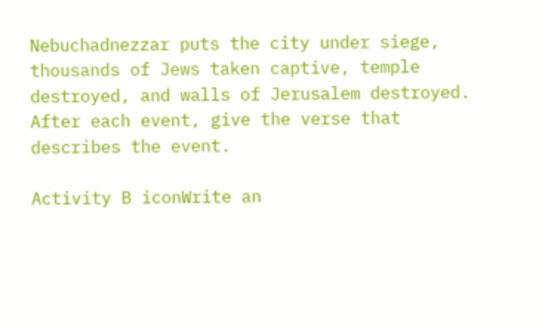Nebuchadnezzar puts the city under siege, thousands of Jews taken captive, temple destroyed, and walls of Jerusalem destroyed. After each event, give the verse that describes the event.

Activity B iconWrite an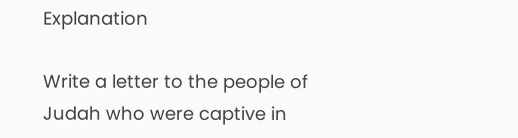Explanation

Write a letter to the people of Judah who were captive in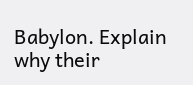Babylon. Explain why their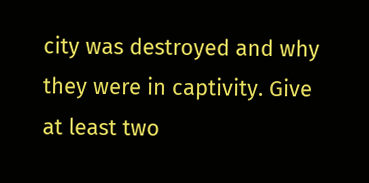city was destroyed and why they were in captivity. Give at least two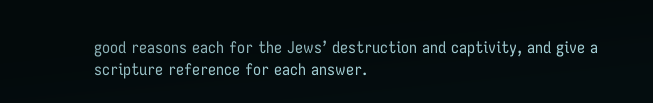good reasons each for the Jews’ destruction and captivity, and give a scripture reference for each answer.